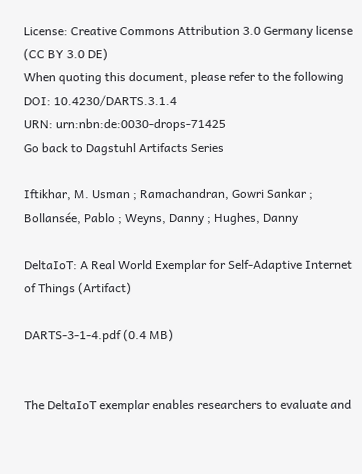License: Creative Commons Attribution 3.0 Germany license (CC BY 3.0 DE)
When quoting this document, please refer to the following
DOI: 10.4230/DARTS.3.1.4
URN: urn:nbn:de:0030-drops-71425
Go back to Dagstuhl Artifacts Series

Iftikhar, M. Usman ; Ramachandran, Gowri Sankar ; Bollansée, Pablo ; Weyns, Danny ; Hughes, Danny

DeltaIoT: A Real World Exemplar for Self-Adaptive Internet of Things (Artifact)

DARTS-3-1-4.pdf (0.4 MB)


The DeltaIoT exemplar enables researchers to evaluate and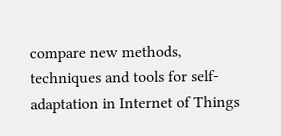compare new methods, techniques and tools for self-adaptation in Internet of Things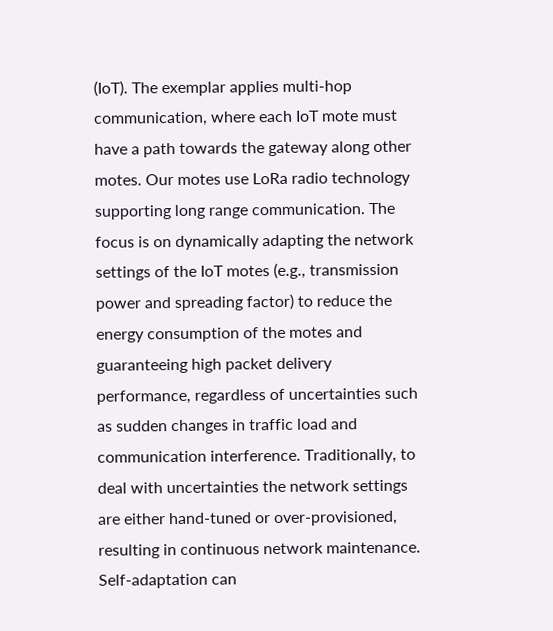(IoT). The exemplar applies multi-hop communication, where each IoT mote must have a path towards the gateway along other motes. Our motes use LoRa radio technology supporting long range communication. The focus is on dynamically adapting the network settings of the IoT motes (e.g., transmission power and spreading factor) to reduce the energy consumption of the motes and guaranteeing high packet delivery performance, regardless of uncertainties such as sudden changes in traffic load and communication interference. Traditionally, to deal with uncertainties the network settings are either hand-tuned or over-provisioned, resulting in continuous network maintenance. Self-adaptation can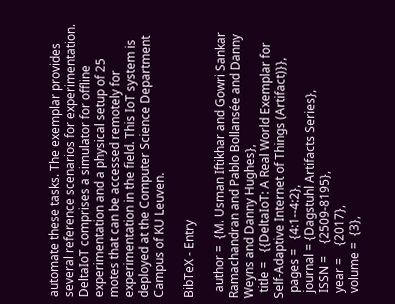automate these tasks. The exemplar provides several reference scenarios for experimentation. DeltaIoT comprises a simulator for offline experimentation and a physical setup of 25 motes that can be accessed remotely for experimentation in the field. This IoT system is deployed at the Computer Science Department Campus of KU Leuven.

BibTeX - Entry

  author =  {M. Usman Iftikhar and Gowri Sankar Ramachandran and Pablo Bollansée and Danny Weyns and Danny Hughes},
  title =   {{DeltaIoT: A Real World Exemplar for Self-Adaptive Internet of Things (Artifact)}},
  pages =   {4:1--4:2},
  journal = {Dagstuhl Artifacts Series},
  ISSN =    {2509-8195},
  year =    {2017},
  volume =  {3},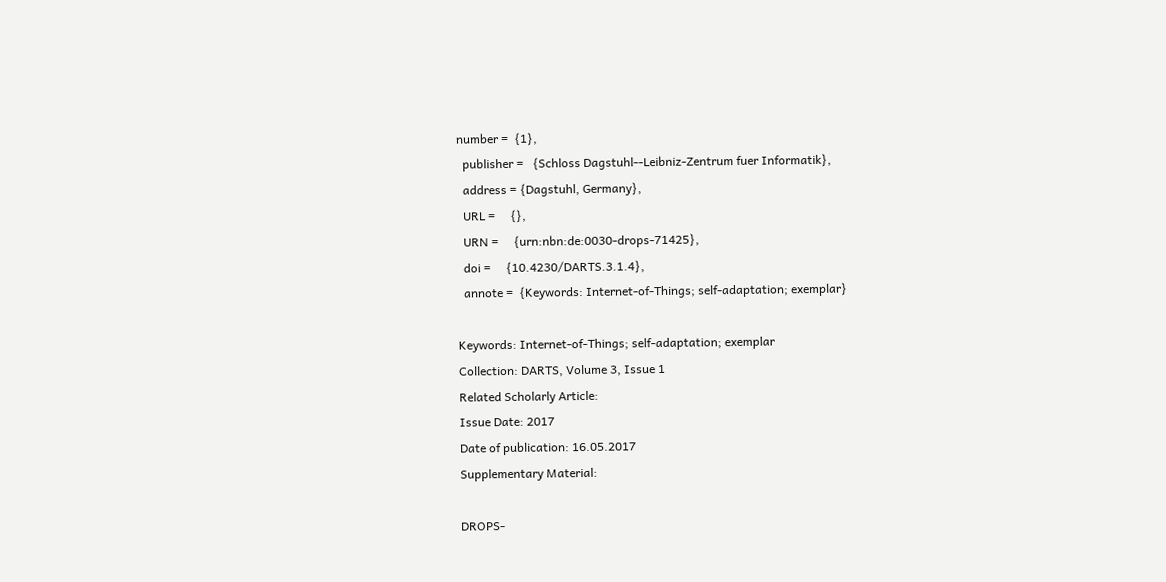number =  {1},
  publisher =   {Schloss Dagstuhl--Leibniz-Zentrum fuer Informatik},
  address = {Dagstuhl, Germany},
  URL =     {},
  URN =     {urn:nbn:de:0030-drops-71425},
  doi =     {10.4230/DARTS.3.1.4},
  annote =  {Keywords: Internet-of-Things; self-adaptation; exemplar}

Keywords: Internet-of-Things; self-adaptation; exemplar
Collection: DARTS, Volume 3, Issue 1
Related Scholarly Article:
Issue Date: 2017
Date of publication: 16.05.2017
Supplementary Material:

DROPS-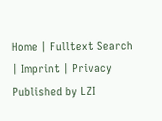Home | Fulltext Search | Imprint | Privacy Published by LZI